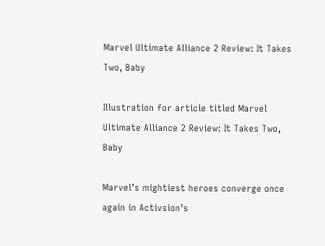Marvel Ultimate Alliance 2 Review: It Takes Two, Baby

Illustration for article titled Marvel Ultimate Alliance 2 Review: It Takes Two, Baby

Marvel’s mightiest heroes converge once again in Activsion’s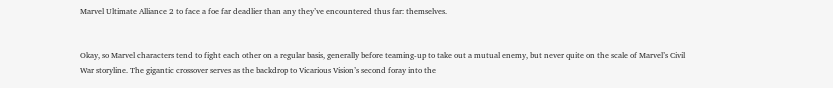Marvel Ultimate Alliance 2 to face a foe far deadlier than any they’ve encountered thus far: themselves.


Okay, so Marvel characters tend to fight each other on a regular basis, generally before teaming-up to take out a mutual enemy, but never quite on the scale of Marvel’s Civil War storyline. The gigantic crossover serves as the backdrop to Vicarious Vision’s second foray into the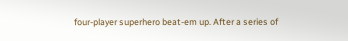four-player superhero beat-em up. After a series of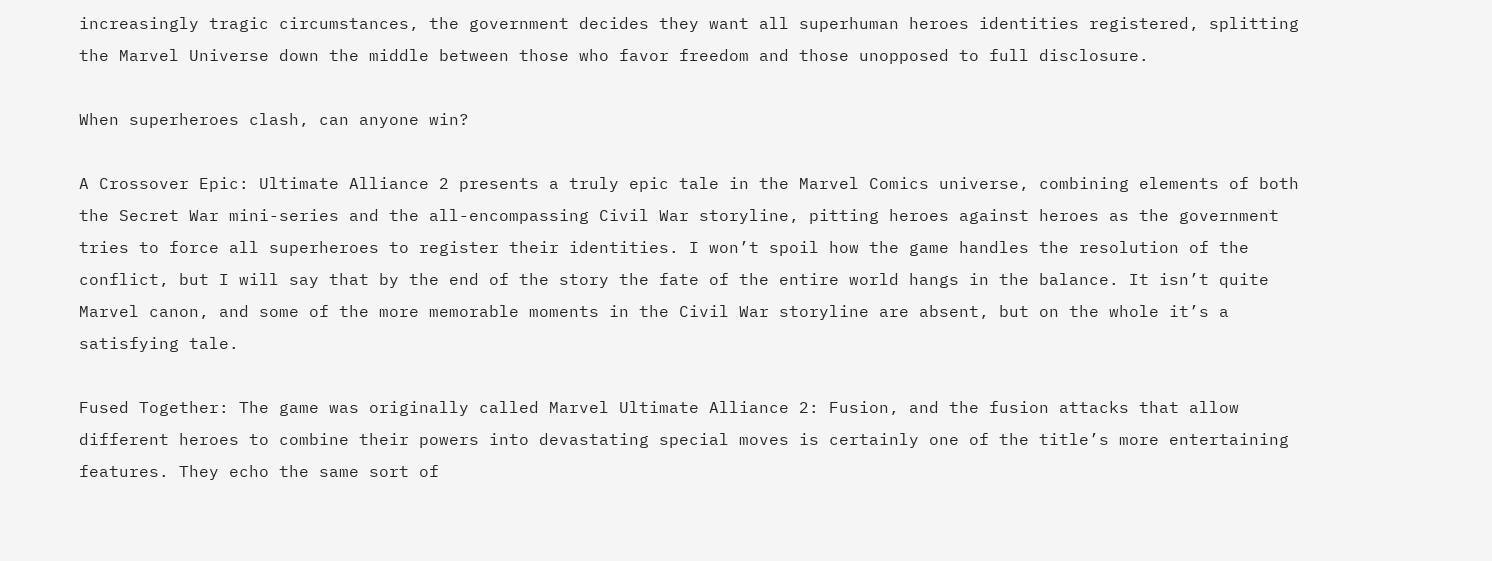increasingly tragic circumstances, the government decides they want all superhuman heroes identities registered, splitting the Marvel Universe down the middle between those who favor freedom and those unopposed to full disclosure.

When superheroes clash, can anyone win?

A Crossover Epic: Ultimate Alliance 2 presents a truly epic tale in the Marvel Comics universe, combining elements of both the Secret War mini-series and the all-encompassing Civil War storyline, pitting heroes against heroes as the government tries to force all superheroes to register their identities. I won’t spoil how the game handles the resolution of the conflict, but I will say that by the end of the story the fate of the entire world hangs in the balance. It isn’t quite Marvel canon, and some of the more memorable moments in the Civil War storyline are absent, but on the whole it’s a satisfying tale.

Fused Together: The game was originally called Marvel Ultimate Alliance 2: Fusion, and the fusion attacks that allow different heroes to combine their powers into devastating special moves is certainly one of the title’s more entertaining features. They echo the same sort of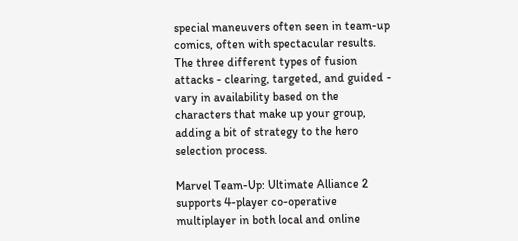special maneuvers often seen in team-up comics, often with spectacular results. The three different types of fusion attacks - clearing, targeted, and guided - vary in availability based on the characters that make up your group, adding a bit of strategy to the hero selection process.

Marvel Team-Up: Ultimate Alliance 2 supports 4-player co-operative multiplayer in both local and online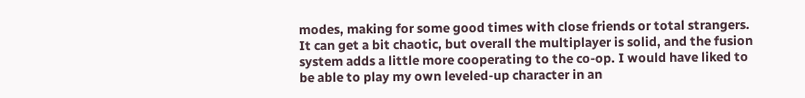modes, making for some good times with close friends or total strangers. It can get a bit chaotic, but overall the multiplayer is solid, and the fusion system adds a little more cooperating to the co-op. I would have liked to be able to play my own leveled-up character in an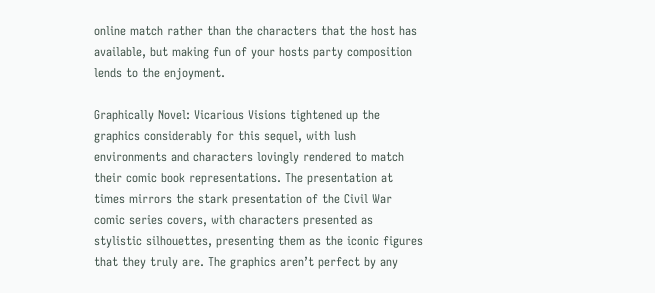online match rather than the characters that the host has available, but making fun of your hosts party composition lends to the enjoyment.

Graphically Novel: Vicarious Visions tightened up the graphics considerably for this sequel, with lush environments and characters lovingly rendered to match their comic book representations. The presentation at times mirrors the stark presentation of the Civil War comic series covers, with characters presented as stylistic silhouettes, presenting them as the iconic figures that they truly are. The graphics aren’t perfect by any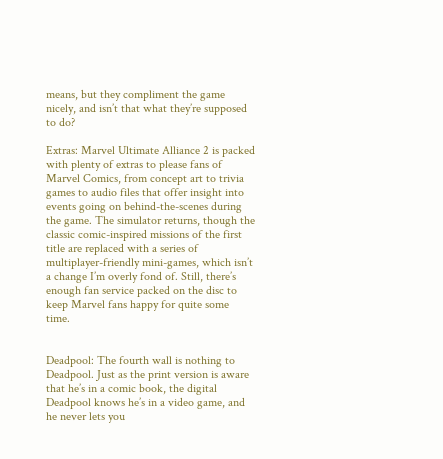means, but they compliment the game nicely, and isn’t that what they’re supposed to do?

Extras: Marvel Ultimate Alliance 2 is packed with plenty of extras to please fans of Marvel Comics, from concept art to trivia games to audio files that offer insight into events going on behind-the-scenes during the game. The simulator returns, though the classic comic-inspired missions of the first title are replaced with a series of multiplayer-friendly mini-games, which isn’t a change I’m overly fond of. Still, there’s enough fan service packed on the disc to keep Marvel fans happy for quite some time.


Deadpool: The fourth wall is nothing to Deadpool. Just as the print version is aware that he’s in a comic book, the digital Deadpool knows he’s in a video game, and he never lets you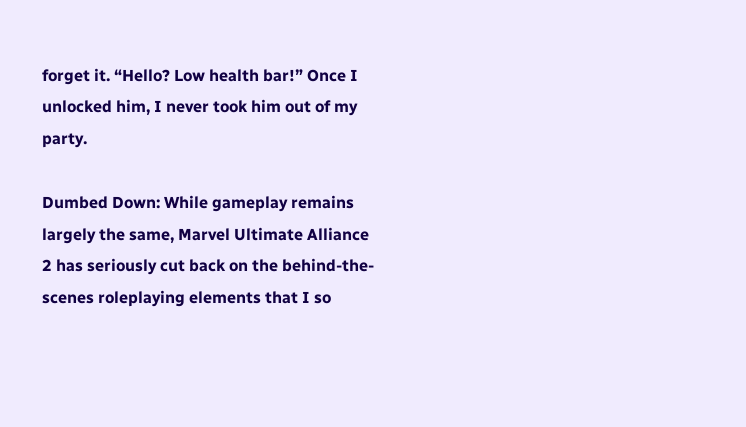forget it. “Hello? Low health bar!” Once I unlocked him, I never took him out of my party.

Dumbed Down: While gameplay remains largely the same, Marvel Ultimate Alliance 2 has seriously cut back on the behind-the-scenes roleplaying elements that I so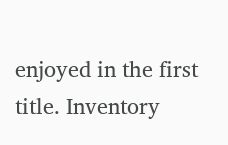enjoyed in the first title. Inventory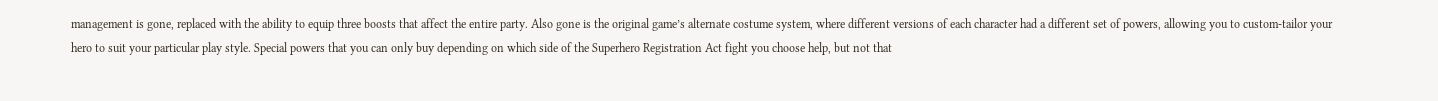management is gone, replaced with the ability to equip three boosts that affect the entire party. Also gone is the original game’s alternate costume system, where different versions of each character had a different set of powers, allowing you to custom-tailor your hero to suit your particular play style. Special powers that you can only buy depending on which side of the Superhero Registration Act fight you choose help, but not that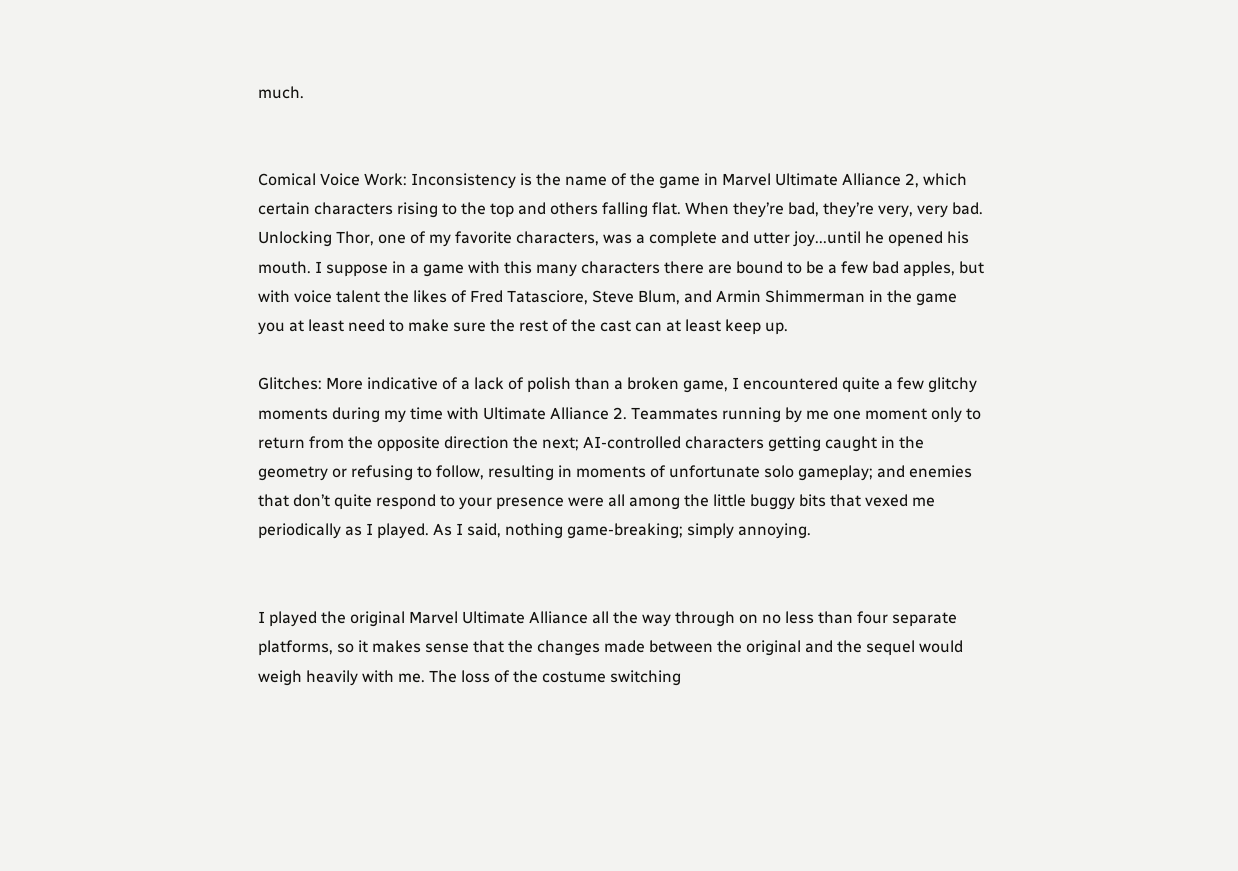much.


Comical Voice Work: Inconsistency is the name of the game in Marvel Ultimate Alliance 2, which certain characters rising to the top and others falling flat. When they’re bad, they’re very, very bad. Unlocking Thor, one of my favorite characters, was a complete and utter joy...until he opened his mouth. I suppose in a game with this many characters there are bound to be a few bad apples, but with voice talent the likes of Fred Tatasciore, Steve Blum, and Armin Shimmerman in the game you at least need to make sure the rest of the cast can at least keep up.

Glitches: More indicative of a lack of polish than a broken game, I encountered quite a few glitchy moments during my time with Ultimate Alliance 2. Teammates running by me one moment only to return from the opposite direction the next; AI-controlled characters getting caught in the geometry or refusing to follow, resulting in moments of unfortunate solo gameplay; and enemies that don’t quite respond to your presence were all among the little buggy bits that vexed me periodically as I played. As I said, nothing game-breaking; simply annoying.


I played the original Marvel Ultimate Alliance all the way through on no less than four separate platforms, so it makes sense that the changes made between the original and the sequel would weigh heavily with me. The loss of the costume switching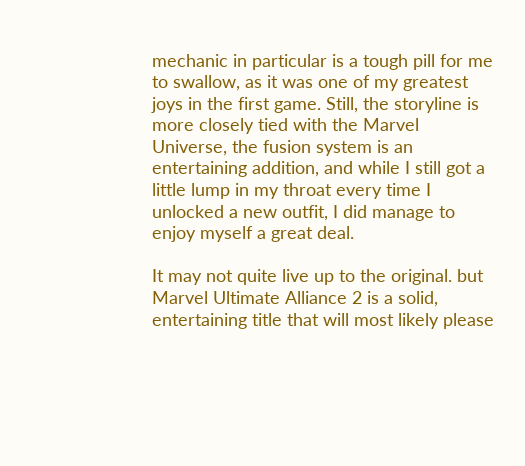mechanic in particular is a tough pill for me to swallow, as it was one of my greatest joys in the first game. Still, the storyline is more closely tied with the Marvel Universe, the fusion system is an entertaining addition, and while I still got a little lump in my throat every time I unlocked a new outfit, I did manage to enjoy myself a great deal.

It may not quite live up to the original. but Marvel Ultimate Alliance 2 is a solid, entertaining title that will most likely please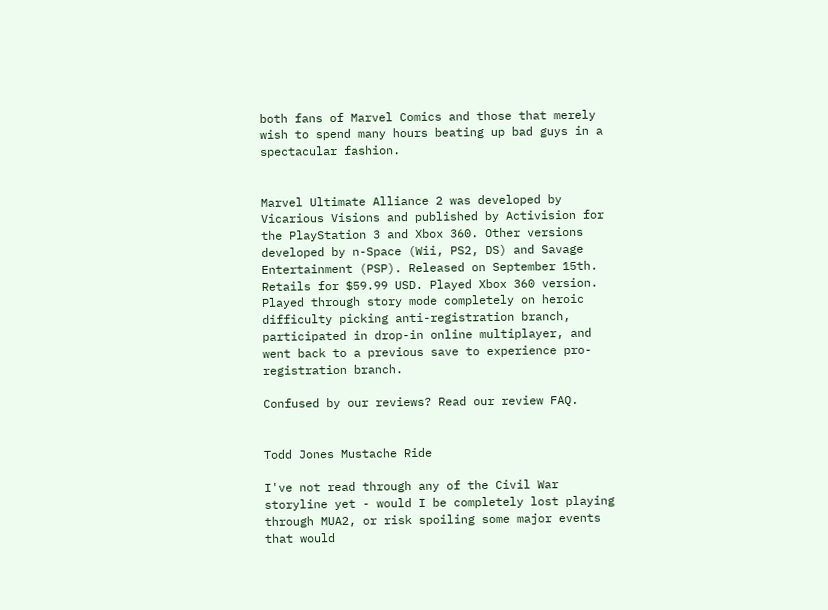both fans of Marvel Comics and those that merely wish to spend many hours beating up bad guys in a spectacular fashion.


Marvel Ultimate Alliance 2 was developed by Vicarious Visions and published by Activision for the PlayStation 3 and Xbox 360. Other versions developed by n-Space (Wii, PS2, DS) and Savage Entertainment (PSP). Released on September 15th. Retails for $59.99 USD. Played Xbox 360 version. Played through story mode completely on heroic difficulty picking anti-registration branch, participated in drop-in online multiplayer, and went back to a previous save to experience pro-registration branch.

Confused by our reviews? Read our review FAQ.


Todd Jones Mustache Ride

I've not read through any of the Civil War storyline yet - would I be completely lost playing through MUA2, or risk spoiling some major events that would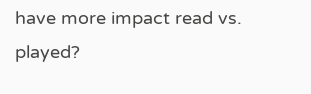have more impact read vs. played?